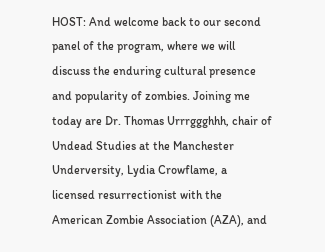HOST: And welcome back to our second panel of the program, where we will discuss the enduring cultural presence and popularity of zombies. Joining me today are Dr. Thomas Urrrggghhh, chair of Undead Studies at the Manchester Underversity, Lydia Crowflame, a licensed resurrectionist with the American Zombie Association (AZA), and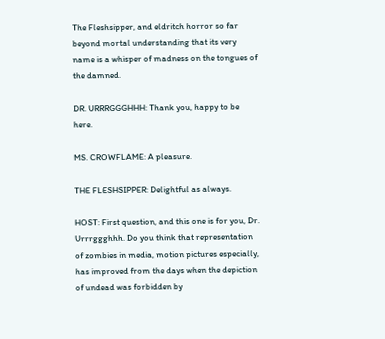The Fleshsipper, and eldritch horror so far beyond mortal understanding that its very name is a whisper of madness on the tongues of the damned.

DR. URRRGGGHHH: Thank you, happy to be here.

MS. CROWFLAME: A pleasure.

THE FLESHSIPPER: Delightful as always.

HOST: First question, and this one is for you, Dr. Urrrggghhh. Do you think that representation of zombies in media, motion pictures especially, has improved from the days when the depiction of undead was forbidden by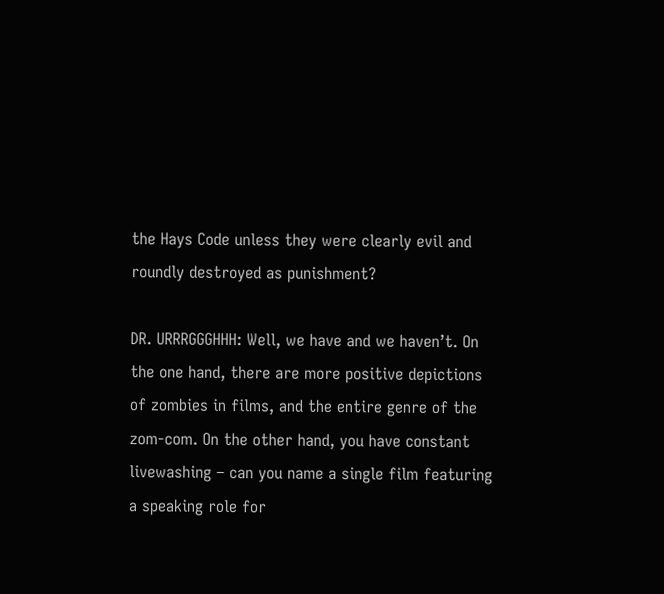the Hays Code unless they were clearly evil and roundly destroyed as punishment?

DR. URRRGGGHHH: Well, we have and we haven’t. On the one hand, there are more positive depictions of zombies in films, and the entire genre of the zom-com. On the other hand, you have constant livewashing – can you name a single film featuring a speaking role for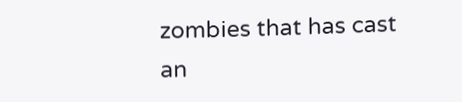zombies that has cast an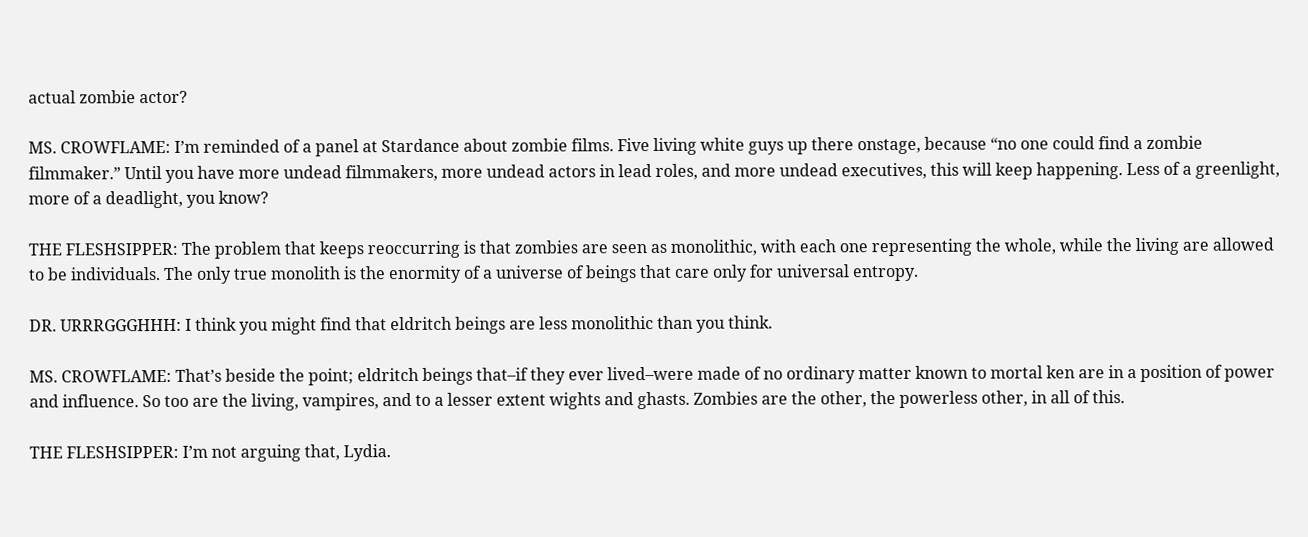actual zombie actor?

MS. CROWFLAME: I’m reminded of a panel at Stardance about zombie films. Five living white guys up there onstage, because “no one could find a zombie filmmaker.” Until you have more undead filmmakers, more undead actors in lead roles, and more undead executives, this will keep happening. Less of a greenlight, more of a deadlight, you know?

THE FLESHSIPPER: The problem that keeps reoccurring is that zombies are seen as monolithic, with each one representing the whole, while the living are allowed to be individuals. The only true monolith is the enormity of a universe of beings that care only for universal entropy.

DR. URRRGGGHHH: I think you might find that eldritch beings are less monolithic than you think.

MS. CROWFLAME: That’s beside the point; eldritch beings that–if they ever lived–were made of no ordinary matter known to mortal ken are in a position of power and influence. So too are the living, vampires, and to a lesser extent wights and ghasts. Zombies are the other, the powerless other, in all of this.

THE FLESHSIPPER: I’m not arguing that, Lydia.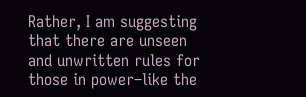Rather, I am suggesting that there are unseen and unwritten rules for those in power–like the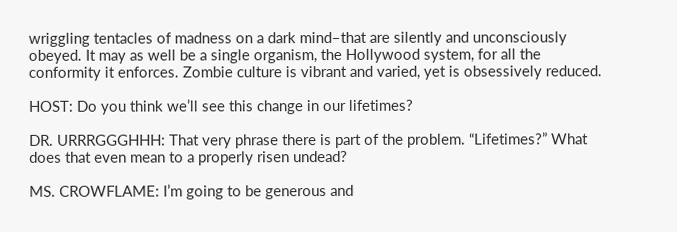wriggling tentacles of madness on a dark mind–that are silently and unconsciously obeyed. It may as well be a single organism, the Hollywood system, for all the conformity it enforces. Zombie culture is vibrant and varied, yet is obsessively reduced.

HOST: Do you think we’ll see this change in our lifetimes?

DR. URRRGGGHHH: That very phrase there is part of the problem. “Lifetimes?” What does that even mean to a properly risen undead?

MS. CROWFLAME: I’m going to be generous and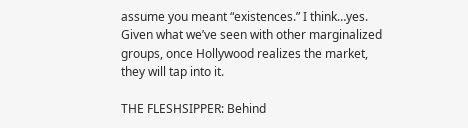assume you meant “existences.” I think…yes. Given what we’ve seen with other marginalized groups, once Hollywood realizes the market, they will tap into it.

THE FLESHSIPPER: Behind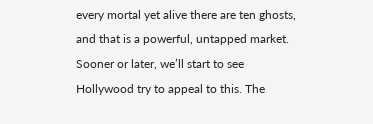every mortal yet alive there are ten ghosts, and that is a powerful, untapped market. Sooner or later, we’ll start to see Hollywood try to appeal to this. The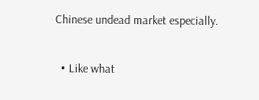Chinese undead market especially.

  • Like what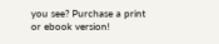you see? Purchase a print or ebook version!